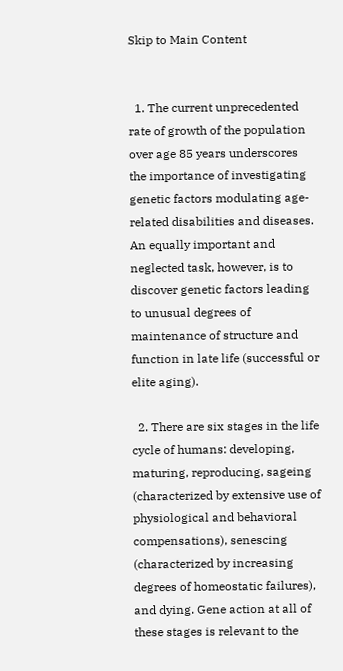Skip to Main Content


  1. The current unprecedented rate of growth of the population over age 85 years underscores the importance of investigating genetic factors modulating age-related disabilities and diseases. An equally important and neglected task, however, is to discover genetic factors leading to unusual degrees of maintenance of structure and function in late life (successful or elite aging).

  2. There are six stages in the life cycle of humans: developing, maturing, reproducing, sageing (characterized by extensive use of physiological and behavioral compensations), senescing (characterized by increasing degrees of homeostatic failures), and dying. Gene action at all of these stages is relevant to the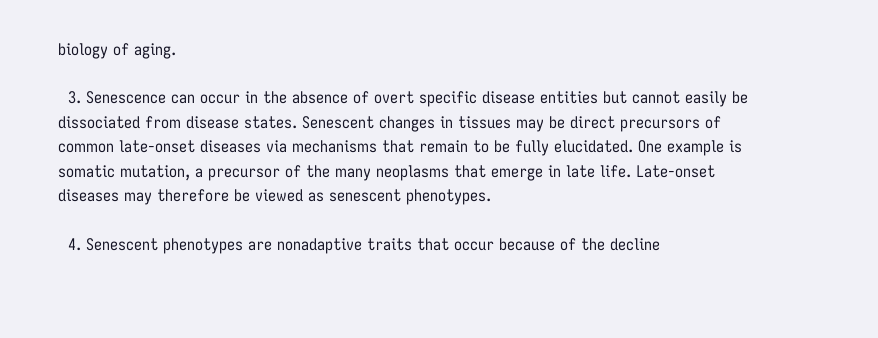biology of aging.

  3. Senescence can occur in the absence of overt specific disease entities but cannot easily be dissociated from disease states. Senescent changes in tissues may be direct precursors of common late-onset diseases via mechanisms that remain to be fully elucidated. One example is somatic mutation, a precursor of the many neoplasms that emerge in late life. Late-onset diseases may therefore be viewed as senescent phenotypes.

  4. Senescent phenotypes are nonadaptive traits that occur because of the decline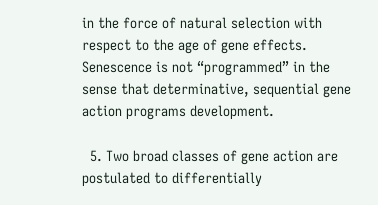in the force of natural selection with respect to the age of gene effects. Senescence is not “programmed” in the sense that determinative, sequential gene action programs development.

  5. Two broad classes of gene action are postulated to differentially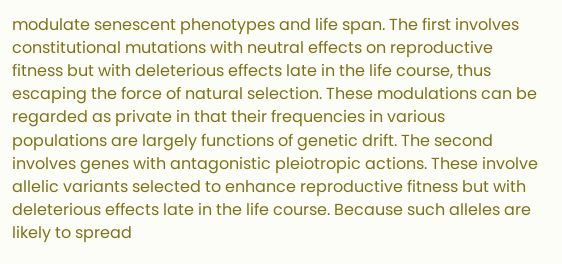modulate senescent phenotypes and life span. The first involves constitutional mutations with neutral effects on reproductive fitness but with deleterious effects late in the life course, thus escaping the force of natural selection. These modulations can be regarded as private in that their frequencies in various populations are largely functions of genetic drift. The second involves genes with antagonistic pleiotropic actions. These involve allelic variants selected to enhance reproductive fitness but with deleterious effects late in the life course. Because such alleles are likely to spread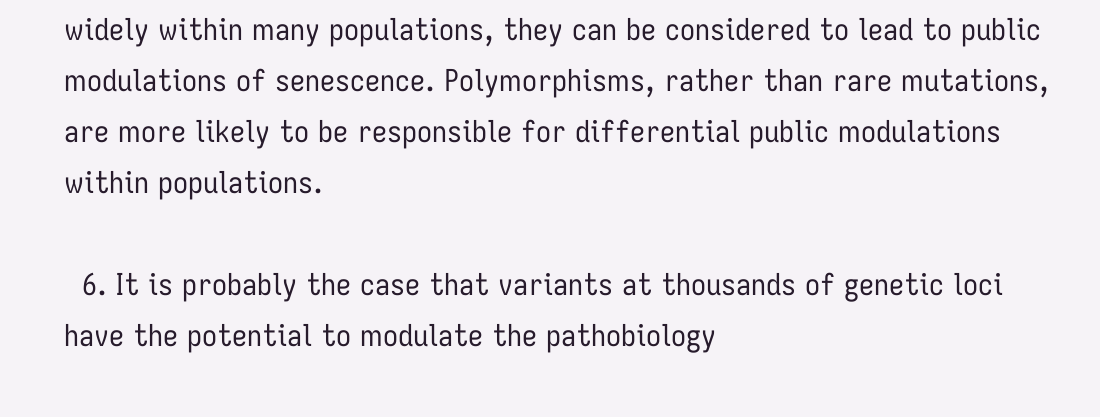widely within many populations, they can be considered to lead to public modulations of senescence. Polymorphisms, rather than rare mutations, are more likely to be responsible for differential public modulations within populations.

  6. It is probably the case that variants at thousands of genetic loci have the potential to modulate the pathobiology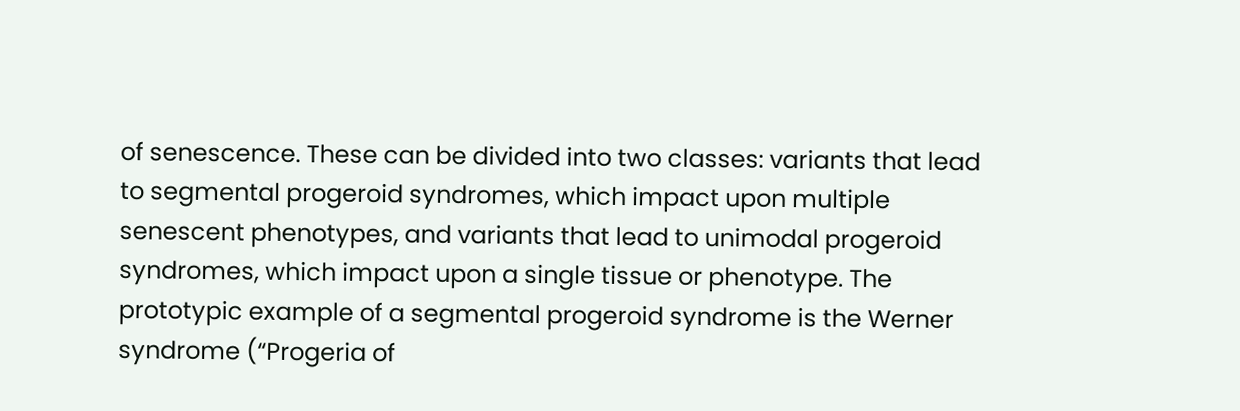of senescence. These can be divided into two classes: variants that lead to segmental progeroid syndromes, which impact upon multiple senescent phenotypes, and variants that lead to unimodal progeroid syndromes, which impact upon a single tissue or phenotype. The prototypic example of a segmental progeroid syndrome is the Werner syndrome (“Progeria of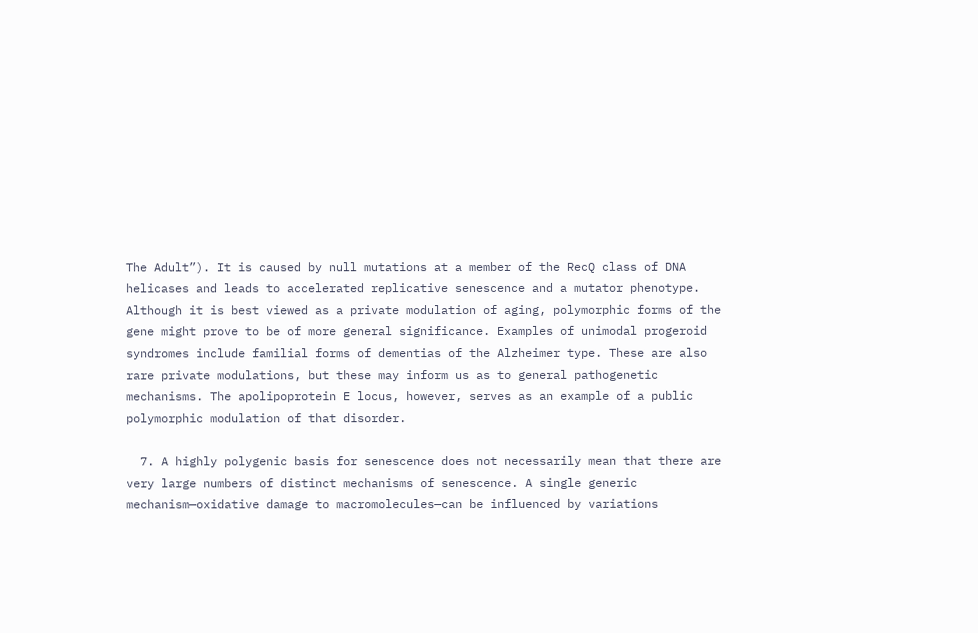The Adult”). It is caused by null mutations at a member of the RecQ class of DNA helicases and leads to accelerated replicative senescence and a mutator phenotype. Although it is best viewed as a private modulation of aging, polymorphic forms of the gene might prove to be of more general significance. Examples of unimodal progeroid syndromes include familial forms of dementias of the Alzheimer type. These are also rare private modulations, but these may inform us as to general pathogenetic mechanisms. The apolipoprotein E locus, however, serves as an example of a public polymorphic modulation of that disorder.

  7. A highly polygenic basis for senescence does not necessarily mean that there are very large numbers of distinct mechanisms of senescence. A single generic mechanism—oxidative damage to macromolecules—can be influenced by variations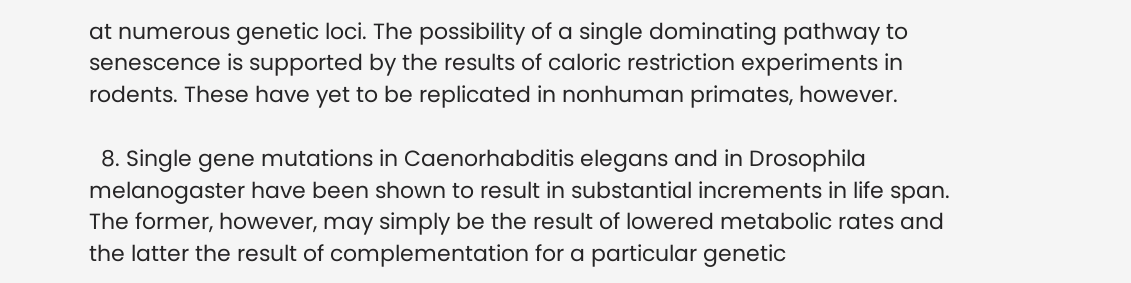at numerous genetic loci. The possibility of a single dominating pathway to senescence is supported by the results of caloric restriction experiments in rodents. These have yet to be replicated in nonhuman primates, however.

  8. Single gene mutations in Caenorhabditis elegans and in Drosophila melanogaster have been shown to result in substantial increments in life span. The former, however, may simply be the result of lowered metabolic rates and the latter the result of complementation for a particular genetic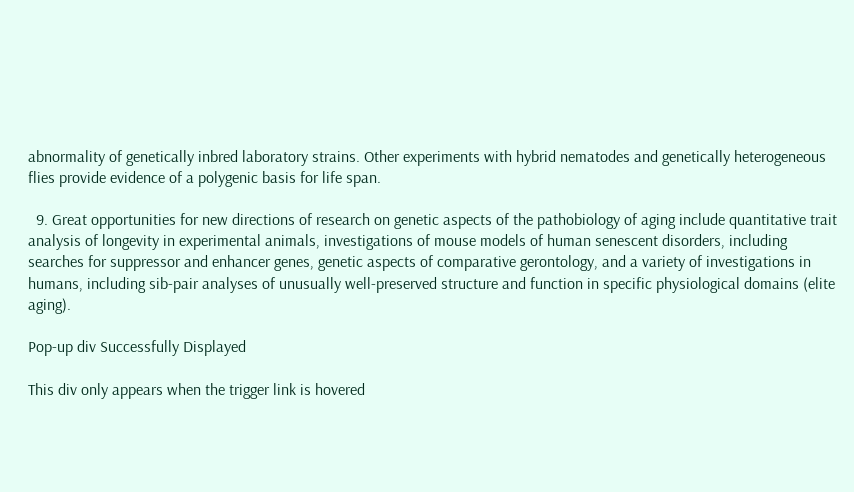abnormality of genetically inbred laboratory strains. Other experiments with hybrid nematodes and genetically heterogeneous flies provide evidence of a polygenic basis for life span.

  9. Great opportunities for new directions of research on genetic aspects of the pathobiology of aging include quantitative trait analysis of longevity in experimental animals, investigations of mouse models of human senescent disorders, including searches for suppressor and enhancer genes, genetic aspects of comparative gerontology, and a variety of investigations in humans, including sib-pair analyses of unusually well-preserved structure and function in specific physiological domains (elite aging).

Pop-up div Successfully Displayed

This div only appears when the trigger link is hovered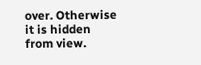over. Otherwise it is hidden from view.